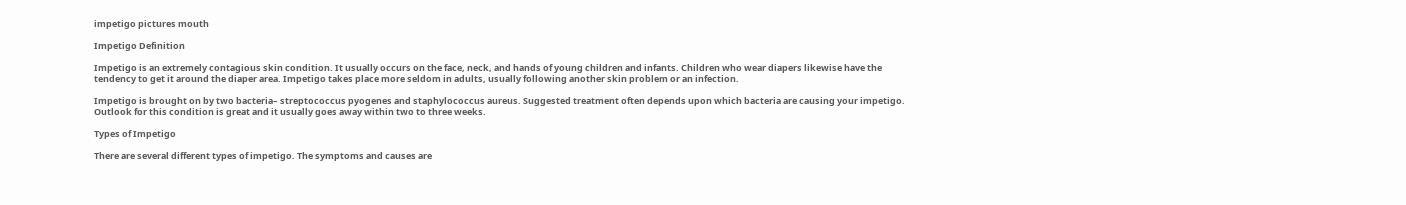impetigo pictures mouth

Impetigo Definition

Impetigo is an extremely contagious skin condition. It usually occurs on the face, neck, and hands of young children and infants. Children who wear diapers likewise have the tendency to get it around the diaper area. Impetigo takes place more seldom in adults, usually following another skin problem or an infection.

Impetigo is brought on by two bacteria– streptococcus pyogenes and staphylococcus aureus. Suggested treatment often depends upon which bacteria are causing your impetigo. Outlook for this condition is great and it usually goes away within two to three weeks.

Types of Impetigo

There are several different types of impetigo. The symptoms and causes are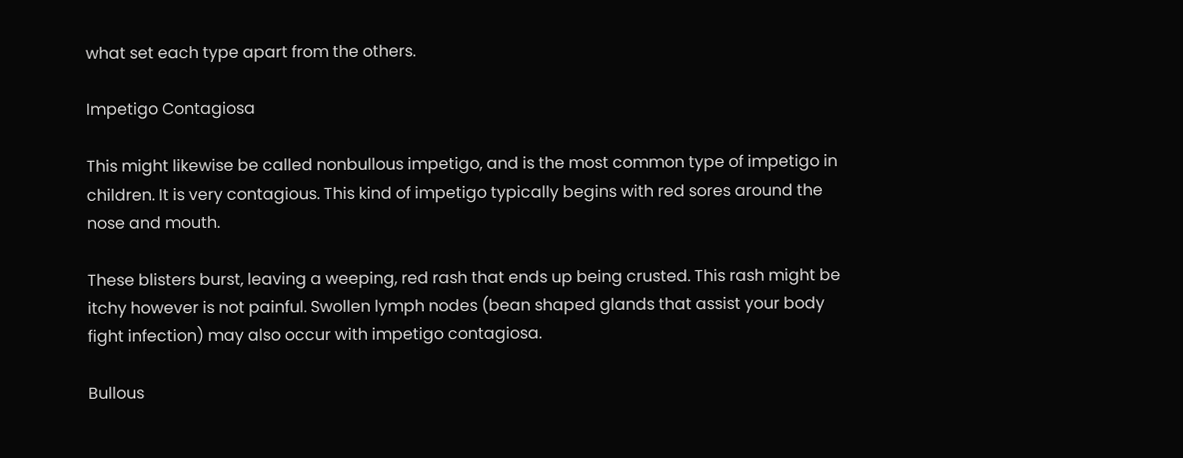what set each type apart from the others.

Impetigo Contagiosa

This might likewise be called nonbullous impetigo, and is the most common type of impetigo in children. It is very contagious. This kind of impetigo typically begins with red sores around the nose and mouth.

These blisters burst, leaving a weeping, red rash that ends up being crusted. This rash might be itchy however is not painful. Swollen lymph nodes (bean shaped glands that assist your body fight infection) may also occur with impetigo contagiosa.

Bullous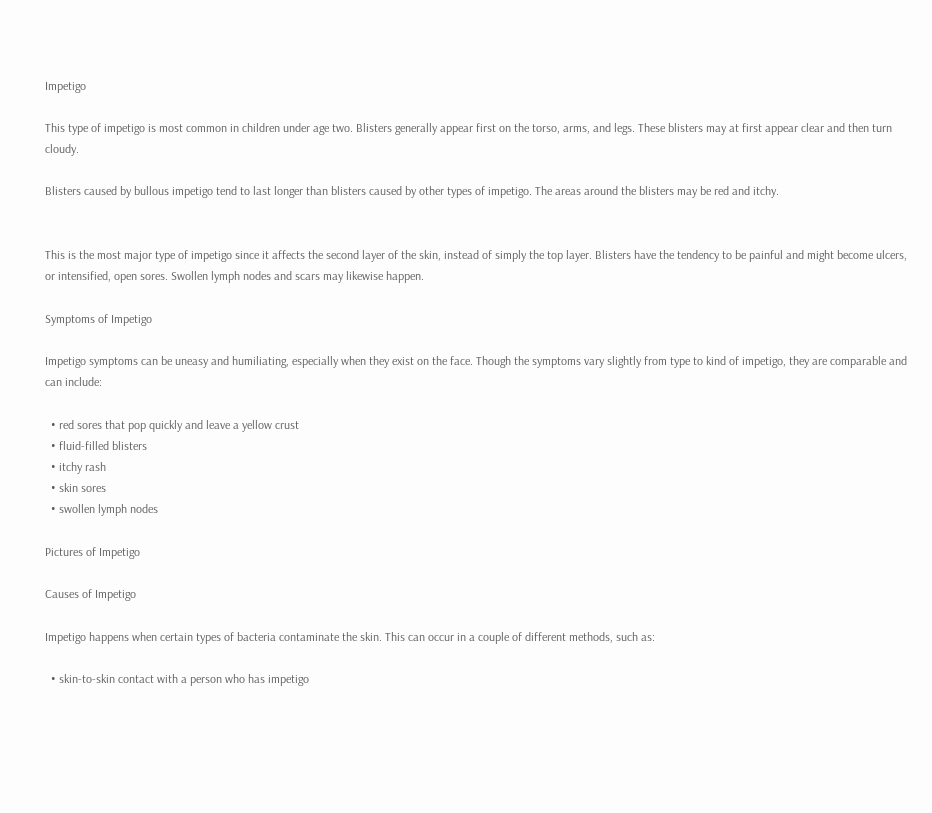Impetigo

This type of impetigo is most common in children under age two. Blisters generally appear first on the torso, arms, and legs. These blisters may at first appear clear and then turn cloudy.

Blisters caused by bullous impetigo tend to last longer than blisters caused by other types of impetigo. The areas around the blisters may be red and itchy.


This is the most major type of impetigo since it affects the second layer of the skin, instead of simply the top layer. Blisters have the tendency to be painful and might become ulcers, or intensified, open sores. Swollen lymph nodes and scars may likewise happen.

Symptoms of Impetigo

Impetigo symptoms can be uneasy and humiliating, especially when they exist on the face. Though the symptoms vary slightly from type to kind of impetigo, they are comparable and can include:

  • red sores that pop quickly and leave a yellow crust
  • fluid-filled blisters
  • itchy rash
  • skin sores
  • swollen lymph nodes

Pictures of Impetigo

Causes of Impetigo

Impetigo happens when certain types of bacteria contaminate the skin. This can occur in a couple of different methods, such as:

  • skin-to-skin contact with a person who has impetigo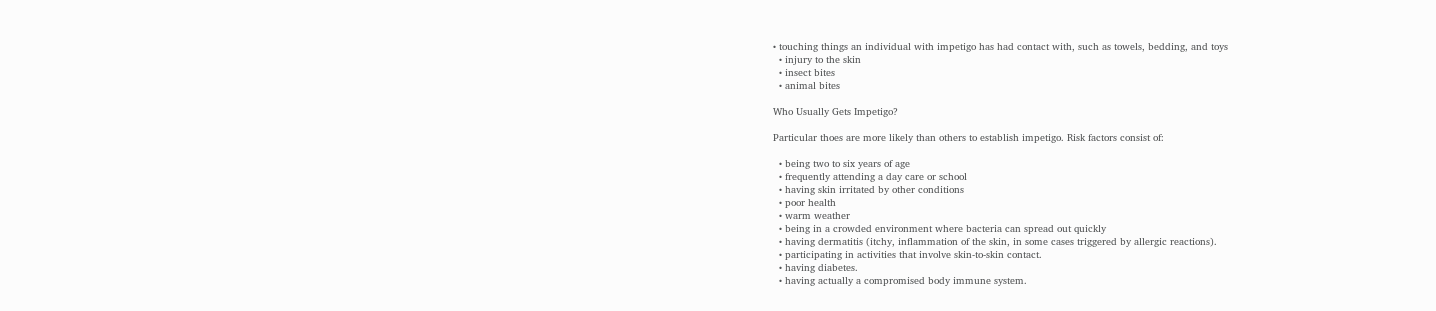• touching things an individual with impetigo has had contact with, such as towels, bedding, and toys
  • injury to the skin
  • insect bites
  • animal bites

Who Usually Gets Impetigo?

Particular thoes are more likely than others to establish impetigo. Risk factors consist of:

  • being two to six years of age
  • frequently attending a day care or school
  • having skin irritated by other conditions
  • poor health
  • warm weather
  • being in a crowded environment where bacteria can spread out quickly
  • having dermatitis (itchy, inflammation of the skin, in some cases triggered by allergic reactions).
  • participating in activities that involve skin-to-skin contact.
  • having diabetes.
  • having actually a compromised body immune system.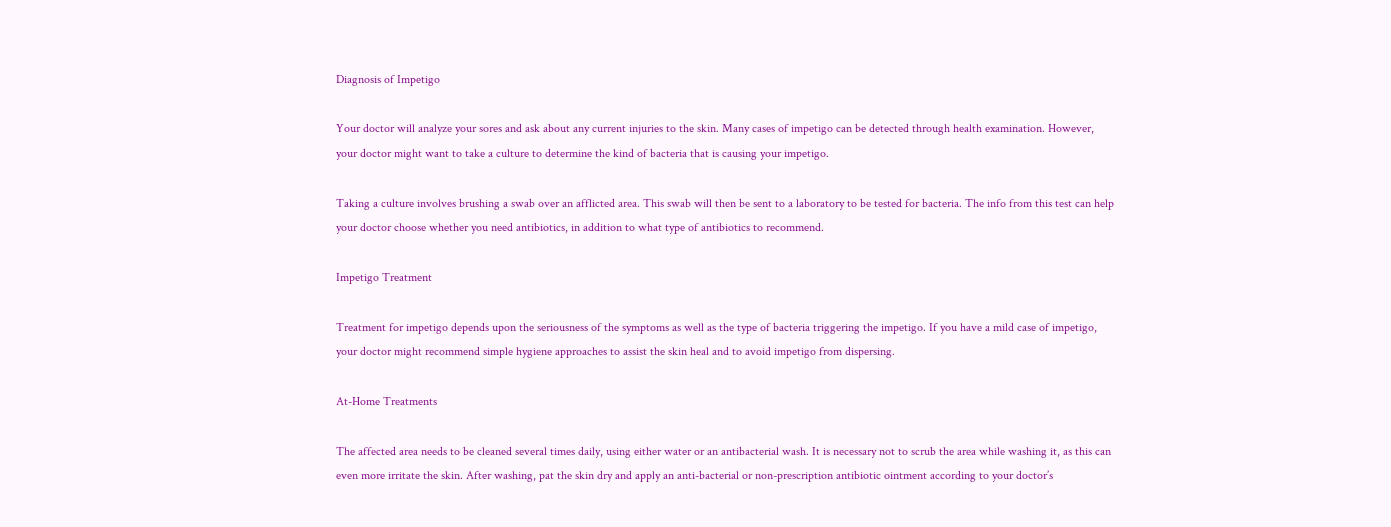Diagnosis of Impetigo

Your doctor will analyze your sores and ask about any current injuries to the skin. Many cases of impetigo can be detected through health examination. However, your doctor might want to take a culture to determine the kind of bacteria that is causing your impetigo.

Taking a culture involves brushing a swab over an afflicted area. This swab will then be sent to a laboratory to be tested for bacteria. The info from this test can help your doctor choose whether you need antibiotics, in addition to what type of antibiotics to recommend.

Impetigo Treatment

Treatment for impetigo depends upon the seriousness of the symptoms as well as the type of bacteria triggering the impetigo. If you have a mild case of impetigo, your doctor might recommend simple hygiene approaches to assist the skin heal and to avoid impetigo from dispersing.

At-Home Treatments

The affected area needs to be cleaned several times daily, using either water or an antibacterial wash. It is necessary not to scrub the area while washing it, as this can even more irritate the skin. After washing, pat the skin dry and apply an anti-bacterial or non-prescription antibiotic ointment according to your doctor’s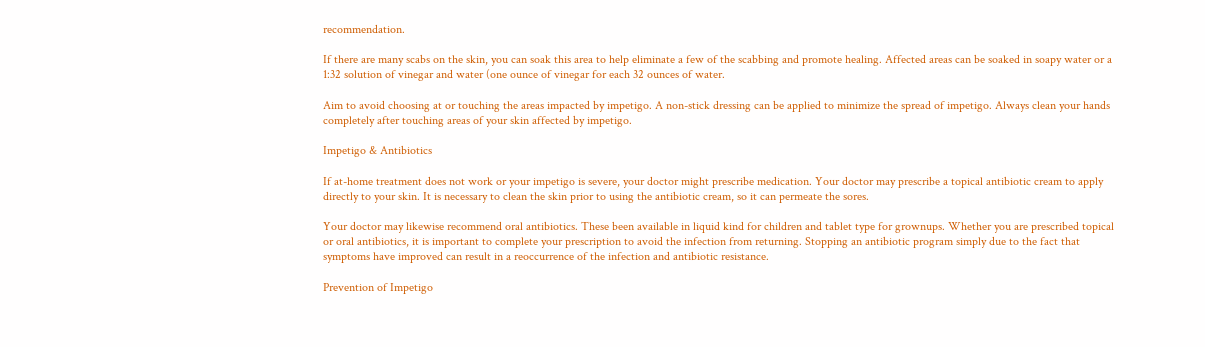recommendation.

If there are many scabs on the skin, you can soak this area to help eliminate a few of the scabbing and promote healing. Affected areas can be soaked in soapy water or a 1:32 solution of vinegar and water (one ounce of vinegar for each 32 ounces of water.

Aim to avoid choosing at or touching the areas impacted by impetigo. A non-stick dressing can be applied to minimize the spread of impetigo. Always clean your hands completely after touching areas of your skin affected by impetigo.

Impetigo & Antibiotics

If at-home treatment does not work or your impetigo is severe, your doctor might prescribe medication. Your doctor may prescribe a topical antibiotic cream to apply directly to your skin. It is necessary to clean the skin prior to using the antibiotic cream, so it can permeate the sores.

Your doctor may likewise recommend oral antibiotics. These been available in liquid kind for children and tablet type for grownups. Whether you are prescribed topical or oral antibiotics, it is important to complete your prescription to avoid the infection from returning. Stopping an antibiotic program simply due to the fact that symptoms have improved can result in a reoccurrence of the infection and antibiotic resistance.

Prevention of Impetigo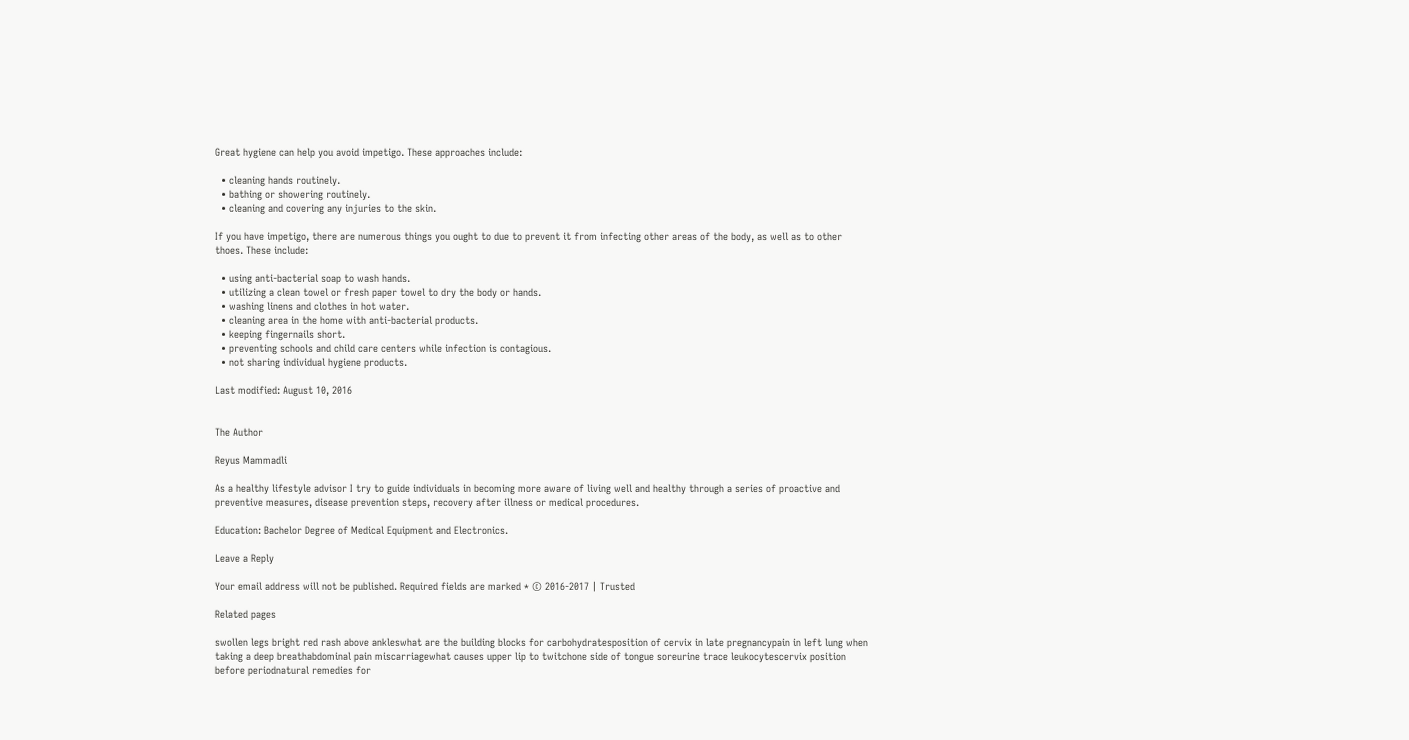Great hygiene can help you avoid impetigo. These approaches include:

  • cleaning hands routinely.
  • bathing or showering routinely.
  • cleaning and covering any injuries to the skin.

If you have impetigo, there are numerous things you ought to due to prevent it from infecting other areas of the body, as well as to other thoes. These include:

  • using anti-bacterial soap to wash hands.
  • utilizing a clean towel or fresh paper towel to dry the body or hands.
  • washing linens and clothes in hot water.
  • cleaning area in the home with anti-bacterial products.
  • keeping fingernails short.
  • preventing schools and child care centers while infection is contagious.
  • not sharing individual hygiene products.

Last modified: August 10, 2016


The Author

Reyus Mammadli

As a healthy lifestyle advisor I try to guide individuals in becoming more aware of living well and healthy through a series of proactive and preventive measures, disease prevention steps, recovery after illness or medical procedures.

Education: Bachelor Degree of Medical Equipment and Electronics.

Leave a Reply

Your email address will not be published. Required fields are marked * © 2016-2017 | Trusted

Related pages

swollen legs bright red rash above ankleswhat are the building blocks for carbohydratesposition of cervix in late pregnancypain in left lung when taking a deep breathabdominal pain miscarriagewhat causes upper lip to twitchone side of tongue soreurine trace leukocytescervix position before periodnatural remedies for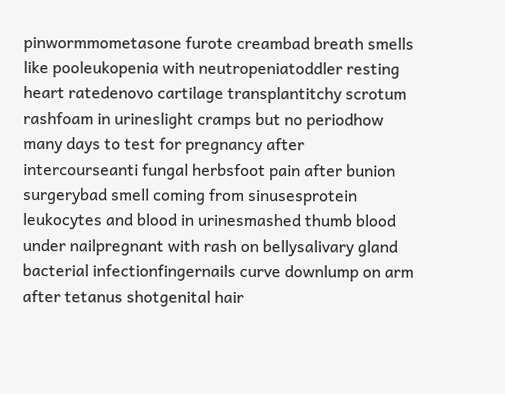pinwormmometasone furote creambad breath smells like pooleukopenia with neutropeniatoddler resting heart ratedenovo cartilage transplantitchy scrotum rashfoam in urineslight cramps but no periodhow many days to test for pregnancy after intercourseanti fungal herbsfoot pain after bunion surgerybad smell coming from sinusesprotein leukocytes and blood in urinesmashed thumb blood under nailpregnant with rash on bellysalivary gland bacterial infectionfingernails curve downlump on arm after tetanus shotgenital hair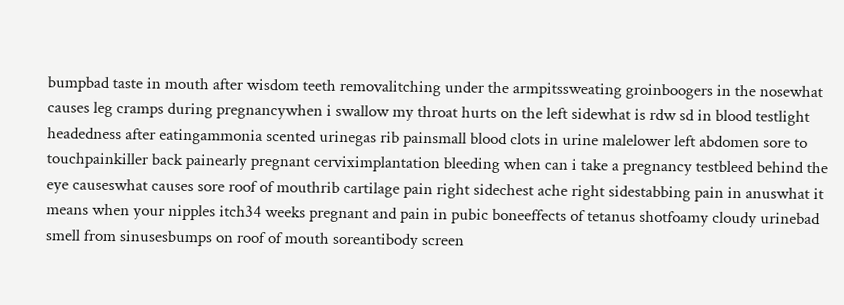bumpbad taste in mouth after wisdom teeth removalitching under the armpitssweating groinboogers in the nosewhat causes leg cramps during pregnancywhen i swallow my throat hurts on the left sidewhat is rdw sd in blood testlight headedness after eatingammonia scented urinegas rib painsmall blood clots in urine malelower left abdomen sore to touchpainkiller back painearly pregnant cerviximplantation bleeding when can i take a pregnancy testbleed behind the eye causeswhat causes sore roof of mouthrib cartilage pain right sidechest ache right sidestabbing pain in anuswhat it means when your nipples itch34 weeks pregnant and pain in pubic boneeffects of tetanus shotfoamy cloudy urinebad smell from sinusesbumps on roof of mouth soreantibody screen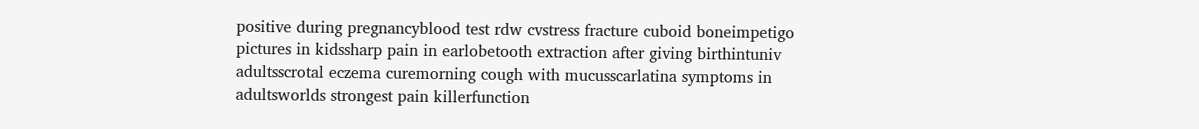positive during pregnancyblood test rdw cvstress fracture cuboid boneimpetigo pictures in kidssharp pain in earlobetooth extraction after giving birthintuniv adultsscrotal eczema curemorning cough with mucusscarlatina symptoms in adultsworlds strongest pain killerfunction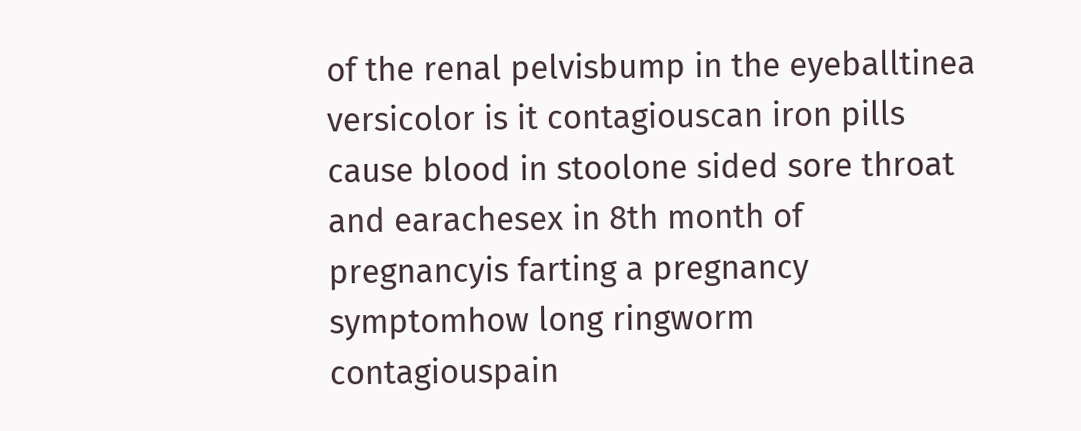of the renal pelvisbump in the eyeballtinea versicolor is it contagiouscan iron pills cause blood in stoolone sided sore throat and earachesex in 8th month of pregnancyis farting a pregnancy symptomhow long ringworm contagiouspain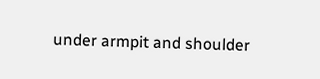under armpit and shoulder